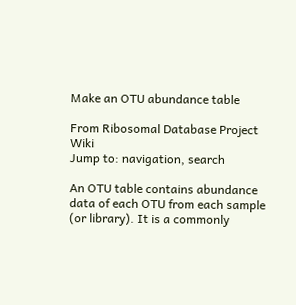Make an OTU abundance table

From Ribosomal Database Project Wiki
Jump to: navigation, search

An OTU table contains abundance data of each OTU from each sample (or library). It is a commonly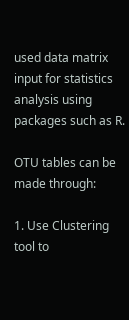used data matrix input for statistics analysis using packages such as R.

OTU tables can be made through:

1. Use Clustering tool to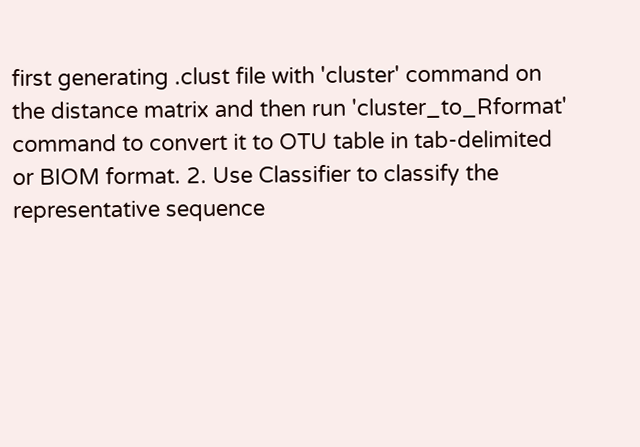first generating .clust file with 'cluster' command on the distance matrix and then run 'cluster_to_Rformat'
command to convert it to OTU table in tab-delimited or BIOM format. 2. Use Classifier to classify the representative sequence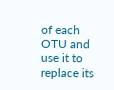of each OTU and use it to replace its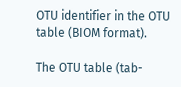OTU identifier in the OTU table (BIOM format).

The OTU table (tab-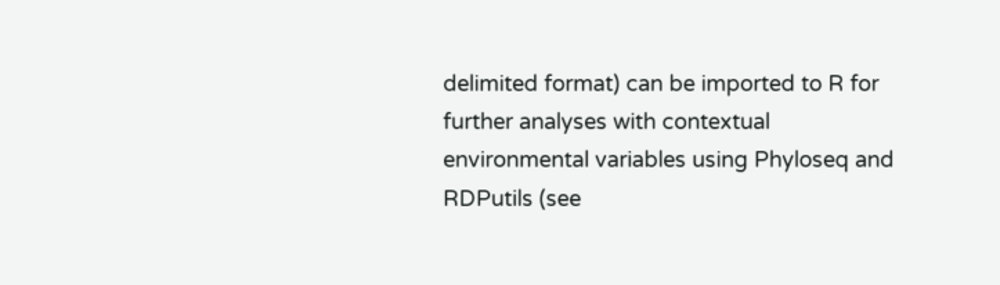delimited format) can be imported to R for further analyses with contextual environmental variables using Phyloseq and RDPutils (see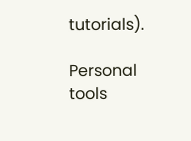tutorials).

Personal tools